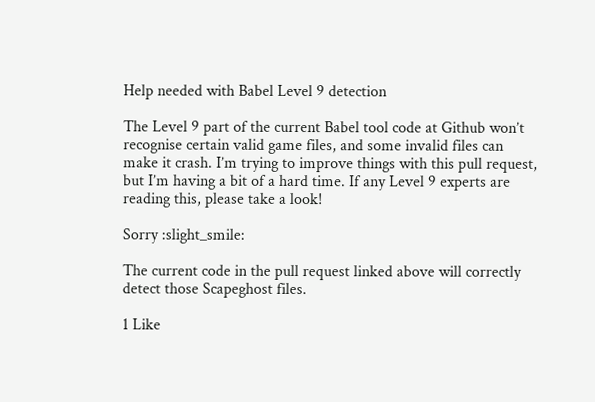Help needed with Babel Level 9 detection

The Level 9 part of the current Babel tool code at Github won’t recognise certain valid game files, and some invalid files can make it crash. I’m trying to improve things with this pull request, but I’m having a bit of a hard time. If any Level 9 experts are reading this, please take a look!

Sorry :slight_smile:

The current code in the pull request linked above will correctly detect those Scapeghost files.

1 Like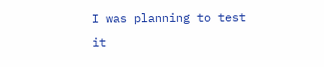I was planning to test it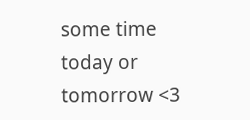some time today or tomorrow <3